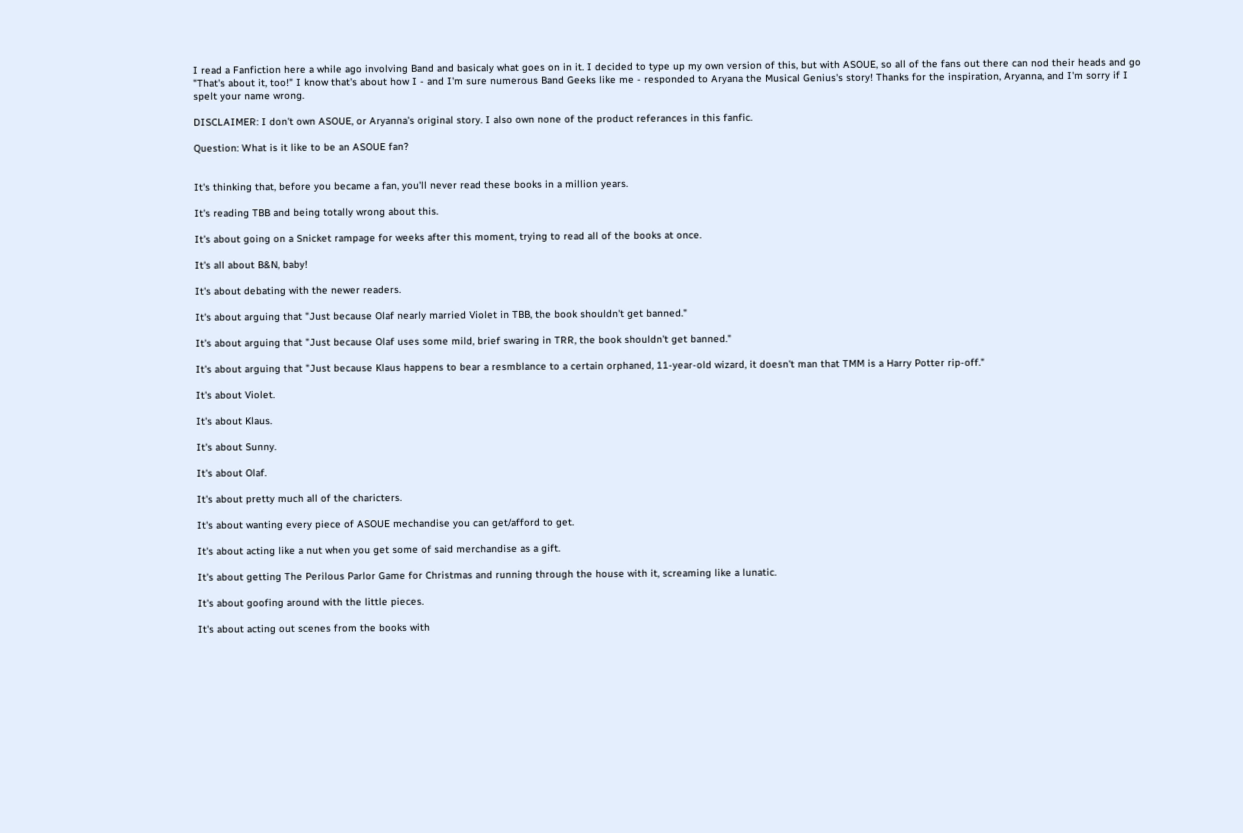I read a Fanfiction here a while ago involving Band and basicaly what goes on in it. I decided to type up my own version of this, but with ASOUE, so all of the fans out there can nod their heads and go "That's about it, too!" I know that's about how I - and I'm sure numerous Band Geeks like me - responded to Aryana the Musical Genius's story! Thanks for the inspiration, Aryanna, and I'm sorry if I spelt your name wrong.

DISCLAIMER: I don't own ASOUE, or Aryanna's original story. I also own none of the product referances in this fanfic.

Question: What is it like to be an ASOUE fan?


It's thinking that, before you became a fan, you'll never read these books in a million years.

It's reading TBB and being totally wrong about this.

It's about going on a Snicket rampage for weeks after this moment, trying to read all of the books at once.

It's all about B&N, baby!

It's about debating with the newer readers.

It's about arguing that "Just because Olaf nearly married Violet in TBB, the book shouldn't get banned."

It's about arguing that "Just because Olaf uses some mild, brief swaring in TRR, the book shouldn't get banned."

It's about arguing that "Just because Klaus happens to bear a resmblance to a certain orphaned, 11-year-old wizard, it doesn't man that TMM is a Harry Potter rip-off."

It's about Violet.

It's about Klaus.

It's about Sunny.

It's about Olaf.

It's about pretty much all of the charicters.

It's about wanting every piece of ASOUE mechandise you can get/afford to get.

It's about acting like a nut when you get some of said merchandise as a gift.

It's about getting The Perilous Parlor Game for Christmas and running through the house with it, screaming like a lunatic.

It's about goofing around with the little pieces.

It's about acting out scenes from the books with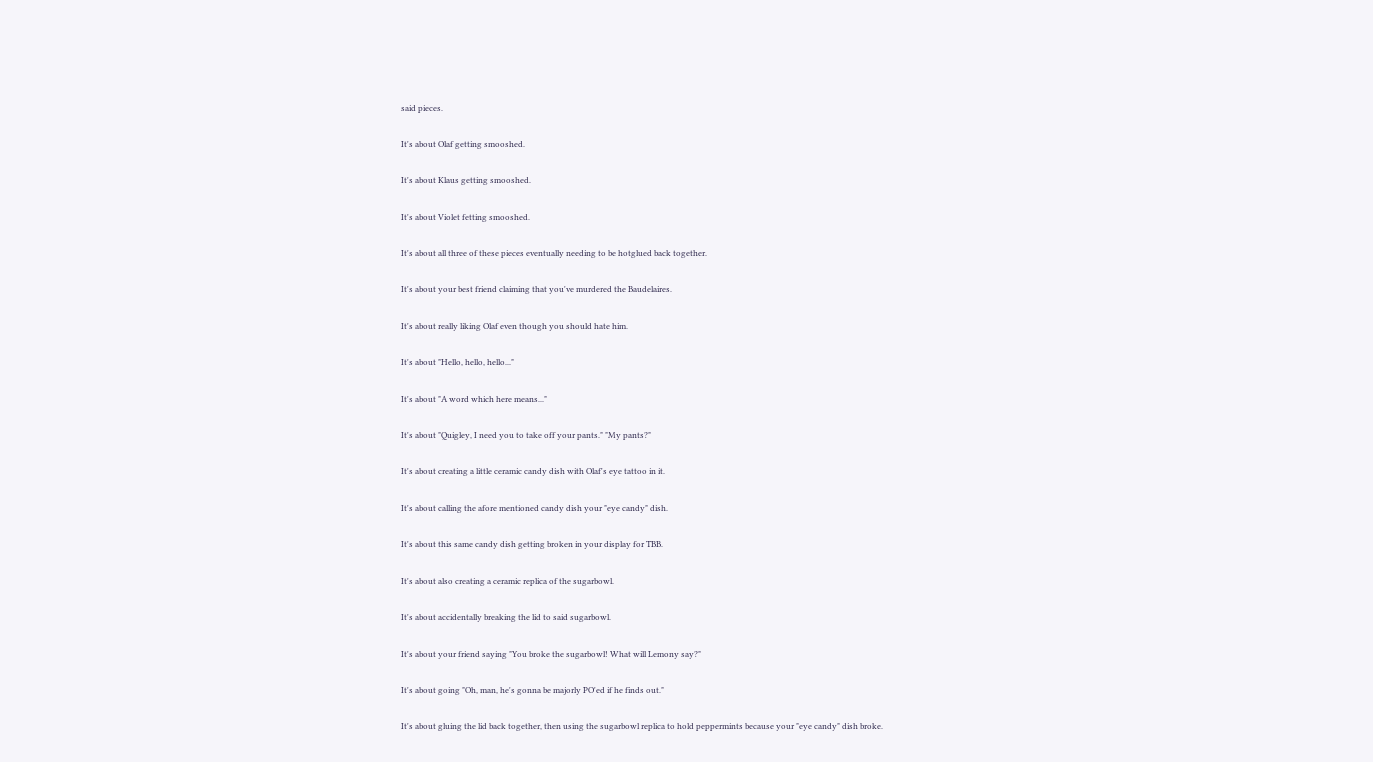said pieces.

It's about Olaf getting smooshed.

It's about Klaus getting smooshed.

It's about Violet fetting smooshed.

It's about all three of these pieces eventually needing to be hotglued back together.

It's about your best friend claiming that you've murdered the Baudelaires.

It's about really liking Olaf even though you should hate him.

It's about "Hello, hello, hello..."

It's about "A word which here means..."

It's about "Quigley, I need you to take off your pants." "My pants?"

It's about creating a little ceramic candy dish with Olaf's eye tattoo in it.

It's about calling the afore mentioned candy dish your "eye candy" dish.

It's about this same candy dish getting broken in your display for TBB.

It's about also creating a ceramic replica of the sugarbowl.

It's about accidentally breaking the lid to said sugarbowl.

It's about your friend saying "You broke the sugarbowl! What will Lemony say?"

It's about going "Oh, man, he's gonna be majorly PO'ed if he finds out."

It's about gluing the lid back together, then using the sugarbowl replica to hold peppermints because your "eye candy" dish broke.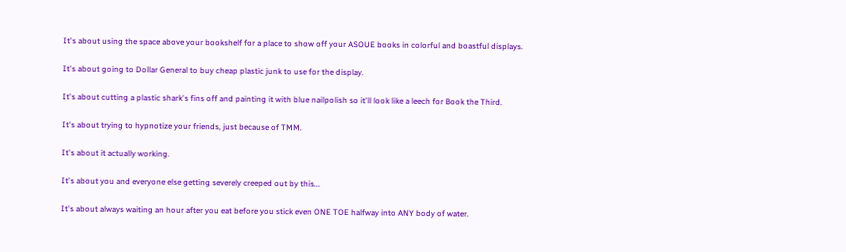It's about using the space above your bookshelf for a place to show off your ASOUE books in colorful and boastful displays.

It's about going to Dollar General to buy cheap plastic junk to use for the display.

It's about cutting a plastic shark's fins off and painting it with blue nailpolish so it'll look like a leech for Book the Third.

It's about trying to hypnotize your friends, just because of TMM.

It's about it actually working.

It's about you and everyone else getting severely creeped out by this...

It's about always waiting an hour after you eat before you stick even ONE TOE halfway into ANY body of water.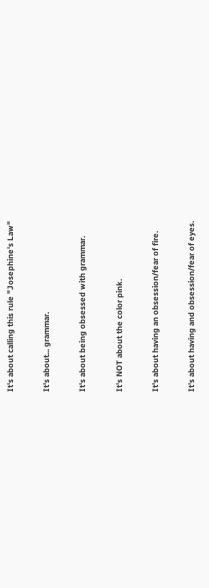It's about calling this rule "Josephine's Law"

It's about... grammar.

It's about being obsessed with grammar.

It's NOT about the color pink.

It's about having an obsession/fear of fire.

It's about having and obsession/fear of eyes.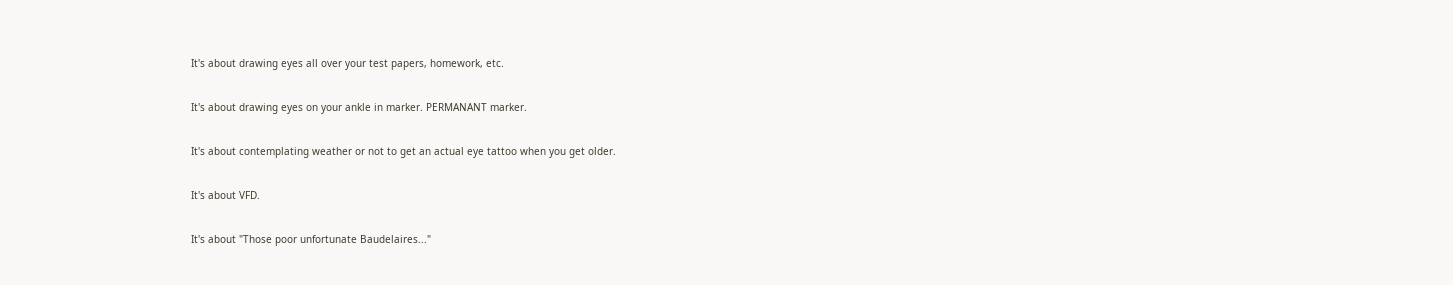It's about drawing eyes all over your test papers, homework, etc.

It's about drawing eyes on your ankle in marker. PERMANANT marker.

It's about contemplating weather or not to get an actual eye tattoo when you get older.

It's about VFD.

It's about "Those poor unfortunate Baudelaires..."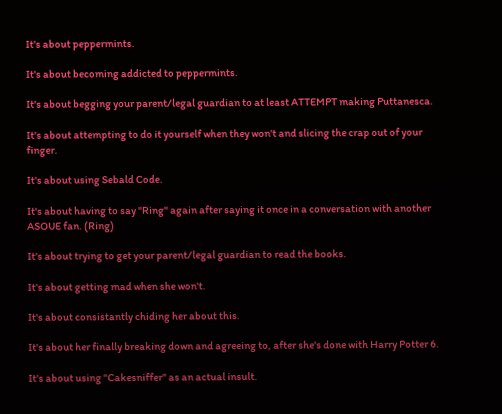It's about peppermints.

It's about becoming addicted to peppermints.

It's about begging your parent/legal guardian to at least ATTEMPT making Puttanesca.

It's about attempting to do it yourself when they won't and slicing the crap out of your finger.

It's about using Sebald Code.

It's about having to say "Ring" again after saying it once in a conversation with another ASOUE fan. (Ring)

It's about trying to get your parent/legal guardian to read the books.

It's about getting mad when she won't.

It's about consistantly chiding her about this.

It's about her finally breaking down and agreeing to, after she's done with Harry Potter 6.

It's about using "Cakesniffer" as an actual insult.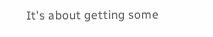It's about getting some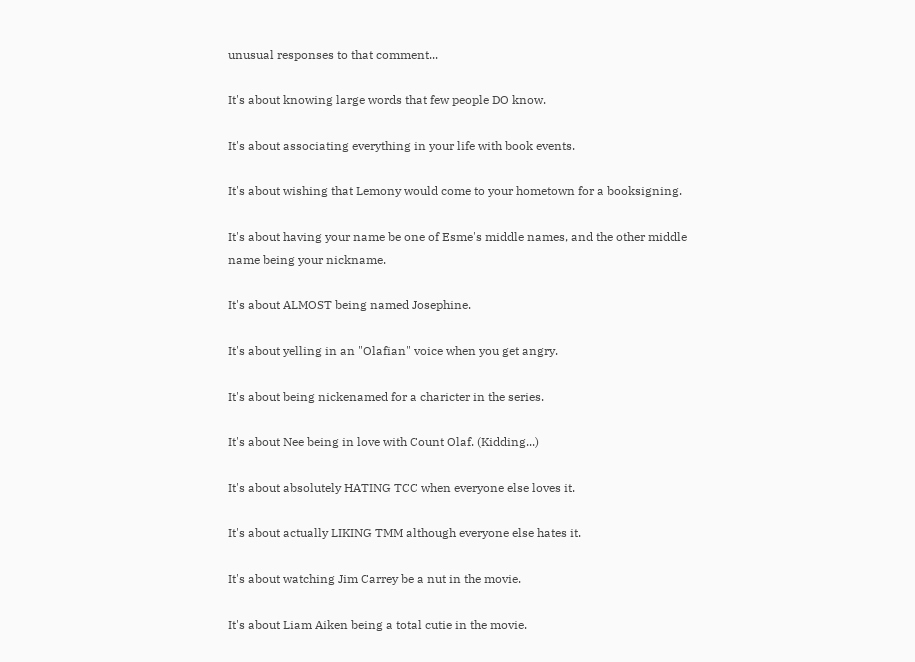unusual responses to that comment...

It's about knowing large words that few people DO know.

It's about associating everything in your life with book events.

It's about wishing that Lemony would come to your hometown for a booksigning.

It's about having your name be one of Esme's middle names, and the other middle name being your nickname.

It's about ALMOST being named Josephine.

It's about yelling in an "Olafian" voice when you get angry.

It's about being nickenamed for a charicter in the series.

It's about Nee being in love with Count Olaf. (Kidding...)

It's about absolutely HATING TCC when everyone else loves it.

It's about actually LIKING TMM although everyone else hates it.

It's about watching Jim Carrey be a nut in the movie.

It's about Liam Aiken being a total cutie in the movie.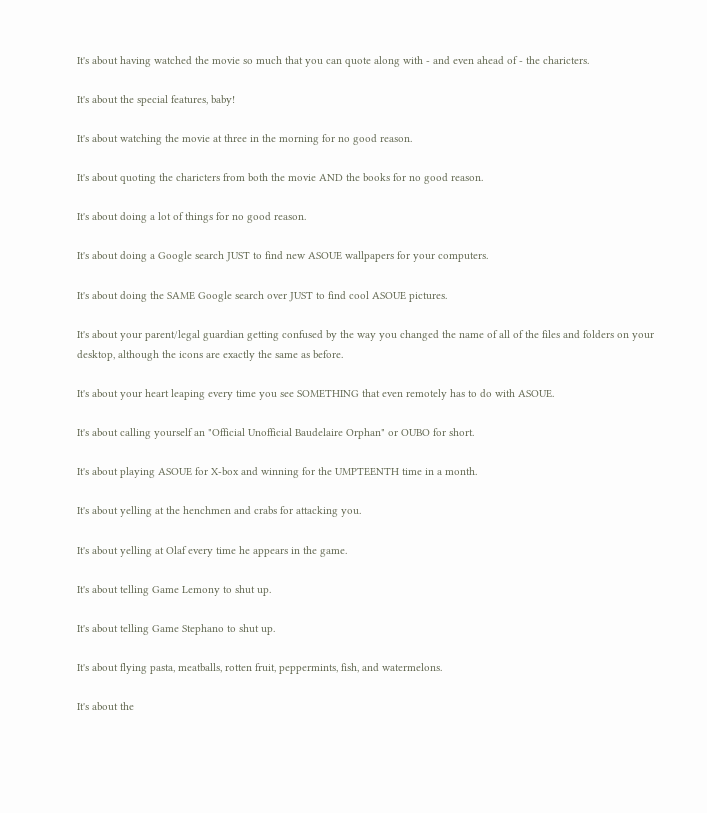It's about having watched the movie so much that you can quote along with - and even ahead of - the charicters.

It's about the special features, baby!

It's about watching the movie at three in the morning for no good reason.

It's about quoting the charicters from both the movie AND the books for no good reason.

It's about doing a lot of things for no good reason.

It's about doing a Google search JUST to find new ASOUE wallpapers for your computers.

It's about doing the SAME Google search over JUST to find cool ASOUE pictures.

It's about your parent/legal guardian getting confused by the way you changed the name of all of the files and folders on your desktop, although the icons are exactly the same as before.

It's about your heart leaping every time you see SOMETHING that even remotely has to do with ASOUE.

It's about calling yourself an "Official Unofficial Baudelaire Orphan" or OUBO for short.

It's about playing ASOUE for X-box and winning for the UMPTEENTH time in a month.

It's about yelling at the henchmen and crabs for attacking you.

It's about yelling at Olaf every time he appears in the game.

It's about telling Game Lemony to shut up.

It's about telling Game Stephano to shut up.

It's about flying pasta, meatballs, rotten fruit, peppermints, fish, and watermelons.

It's about the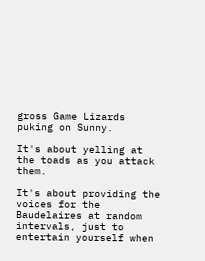gross Game Lizards puking on Sunny.

It's about yelling at the toads as you attack them.

It's about providing the voices for the Baudelaires at random intervals, just to entertain yourself when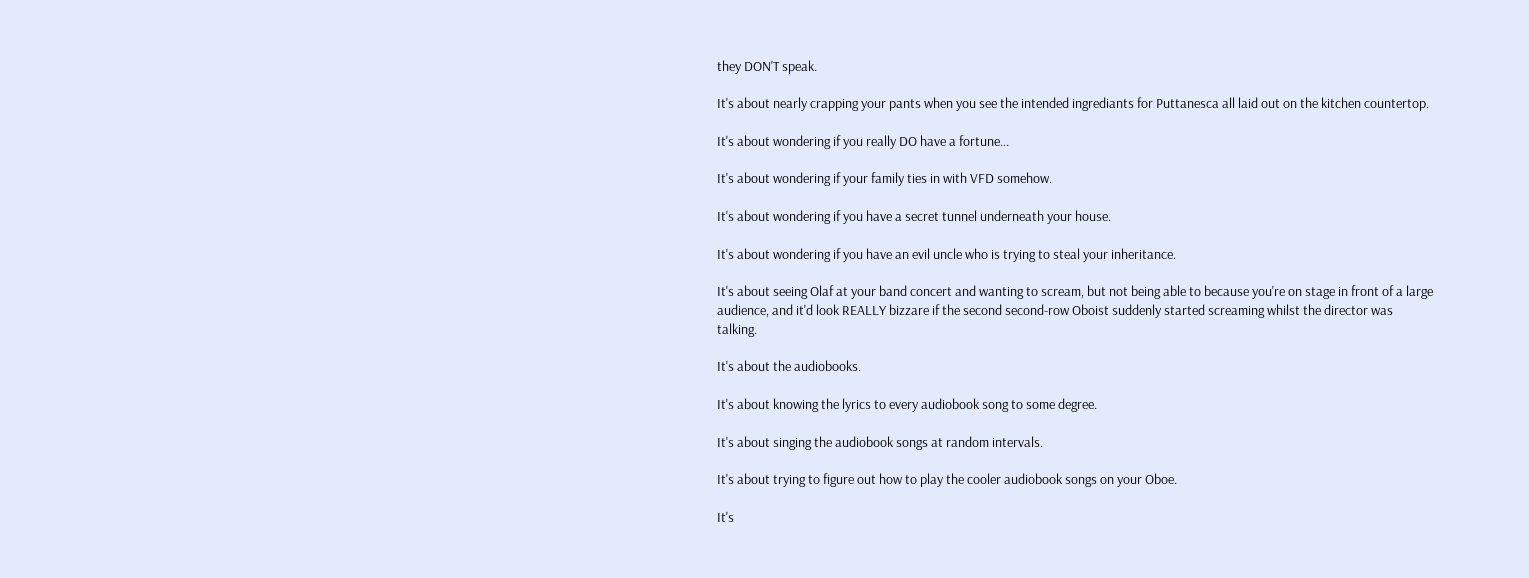they DON'T speak.

It's about nearly crapping your pants when you see the intended ingrediants for Puttanesca all laid out on the kitchen countertop.

It's about wondering if you really DO have a fortune...

It's about wondering if your family ties in with VFD somehow.

It's about wondering if you have a secret tunnel underneath your house.

It's about wondering if you have an evil uncle who is trying to steal your inheritance.

It's about seeing Olaf at your band concert and wanting to scream, but not being able to because you're on stage in front of a large audience, and it'd look REALLY bizzare if the second second-row Oboist suddenly started screaming whilst the director was talking.

It's about the audiobooks.

It's about knowing the lyrics to every audiobook song to some degree.

It's about singing the audiobook songs at random intervals.

It's about trying to figure out how to play the cooler audiobook songs on your Oboe.

It's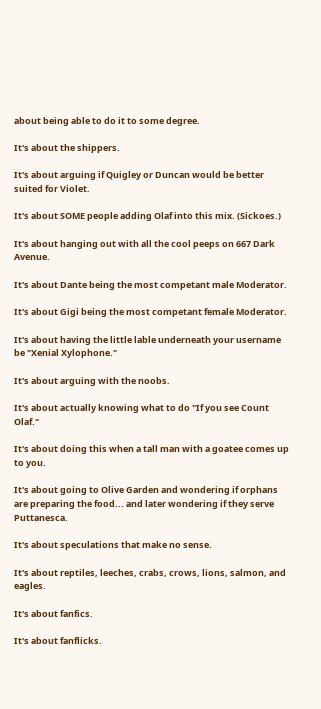about being able to do it to some degree.

It's about the shippers.

It's about arguing if Quigley or Duncan would be better suited for Violet.

It's about SOME people adding Olaf into this mix. (Sickoes.)

It's about hanging out with all the cool peeps on 667 Dark Avenue.

It's about Dante being the most competant male Moderator.

It's about Gigi being the most competant female Moderator.

It's about having the little lable underneath your username be "Xenial Xylophone."

It's about arguing with the noobs.

It's about actually knowing what to do "If you see Count Olaf."

It's about doing this when a tall man with a goatee comes up to you.

It's about going to Olive Garden and wondering if orphans are preparing the food... and later wondering if they serve Puttanesca.

It's about speculations that make no sense.

It's about reptiles, leeches, crabs, crows, lions, salmon, and eagles.

It's about fanfics.

It's about fanflicks.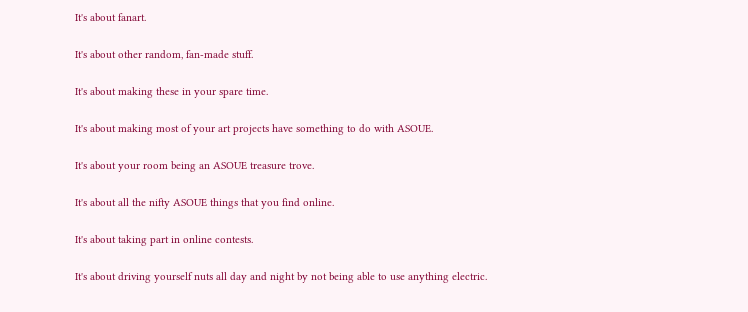It's about fanart.

It's about other random, fan-made stuff.

It's about making these in your spare time.

It's about making most of your art projects have something to do with ASOUE.

It's about your room being an ASOUE treasure trove.

It's about all the nifty ASOUE things that you find online.

It's about taking part in online contests.

It's about driving yourself nuts all day and night by not being able to use anything electric.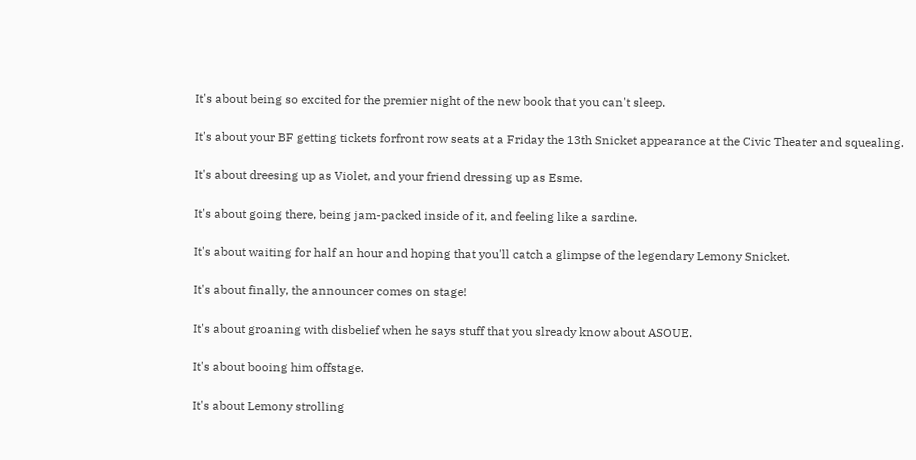It's about being so excited for the premier night of the new book that you can't sleep.

It's about your BF getting tickets forfront row seats at a Friday the 13th Snicket appearance at the Civic Theater and squealing.

It's about dreesing up as Violet, and your friend dressing up as Esme.

It's about going there, being jam-packed inside of it, and feeling like a sardine.

It's about waiting for half an hour and hoping that you'll catch a glimpse of the legendary Lemony Snicket.

It's about finally, the announcer comes on stage!

It's about groaning with disbelief when he says stuff that you slready know about ASOUE.

It's about booing him offstage.

It's about Lemony strolling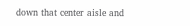down that center aisle and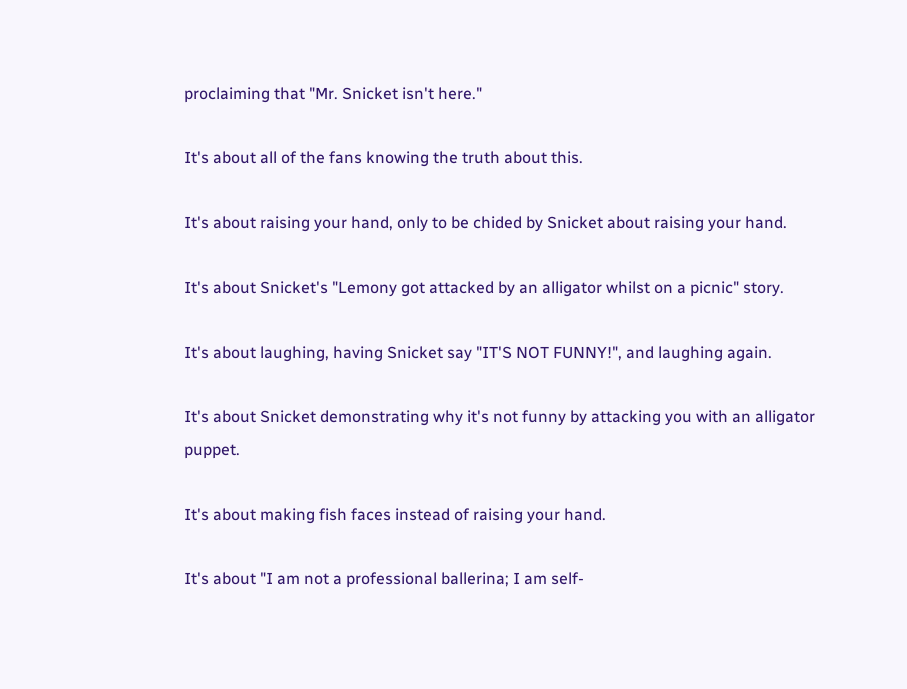proclaiming that "Mr. Snicket isn't here."

It's about all of the fans knowing the truth about this.

It's about raising your hand, only to be chided by Snicket about raising your hand.

It's about Snicket's "Lemony got attacked by an alligator whilst on a picnic" story.

It's about laughing, having Snicket say "IT'S NOT FUNNY!", and laughing again.

It's about Snicket demonstrating why it's not funny by attacking you with an alligator puppet.

It's about making fish faces instead of raising your hand.

It's about "I am not a professional ballerina; I am self-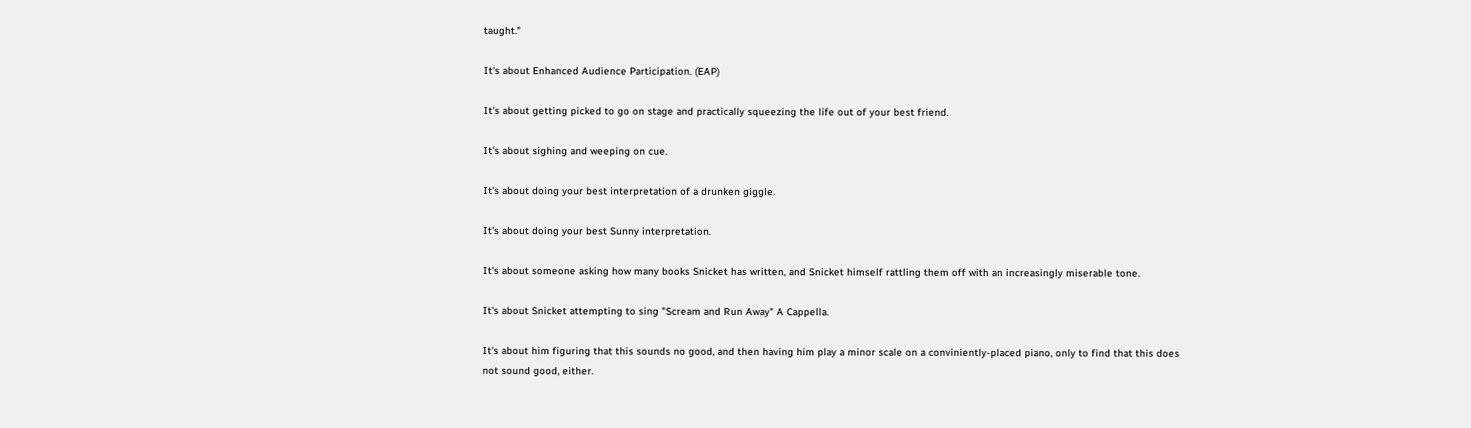taught."

It's about Enhanced Audience Participation. (EAP)

It's about getting picked to go on stage and practically squeezing the life out of your best friend.

It's about sighing and weeping on cue.

It's about doing your best interpretation of a drunken giggle.

It's about doing your best Sunny interpretation.

It's about someone asking how many books Snicket has written, and Snicket himself rattling them off with an increasingly miserable tone.

It's about Snicket attempting to sing "Scream and Run Away" A Cappella.

It's about him figuring that this sounds no good, and then having him play a minor scale on a conviniently-placed piano, only to find that this does not sound good, either.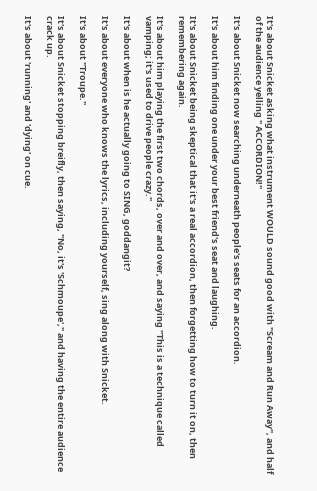It's about Snicket asking what instrument WOULD sound good with "Scream and Run Away", and half of the audience yelling " ACCORDION!"

It's about Snicket now searching underneath people's seats for an accordion.

It's about him finding one under your best friend's seat and laughing.

It's about Snicket being skeptical that it's a real accordion, then forgetting how to turn it on, then remembering again.

It's about him playing the first two chords, over and over, and saying "This is a technique called vamping; it's used to drive people crazy."

It's about when is he actually going to SING, goddangit?

It's about everyone who knows the lyrics, including yourself, sing along with Snicket.

It's about "Troupe."

It's about Snicket stopping breifly, then saying, "No, it's 'Schmoupe'," and having the entire audience crack up.

It's about 'running' and 'dying' on cue.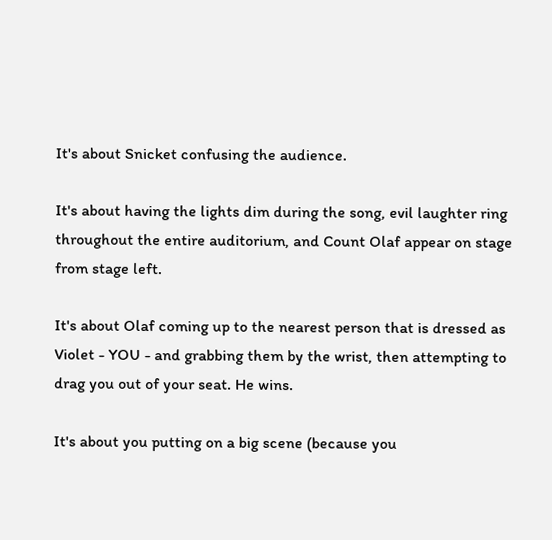It's about Snicket confusing the audience.

It's about having the lights dim during the song, evil laughter ring throughout the entire auditorium, and Count Olaf appear on stage from stage left.

It's about Olaf coming up to the nearest person that is dressed as Violet - YOU - and grabbing them by the wrist, then attempting to drag you out of your seat. He wins.

It's about you putting on a big scene (because you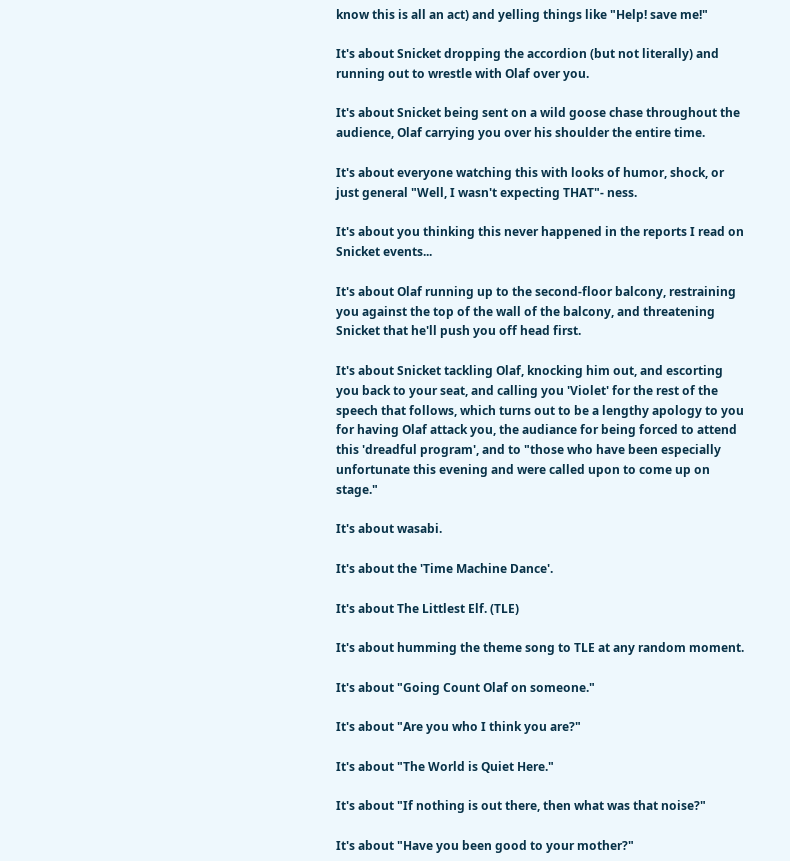know this is all an act) and yelling things like "Help! save me!"

It's about Snicket dropping the accordion (but not literally) and running out to wrestle with Olaf over you.

It's about Snicket being sent on a wild goose chase throughout the audience, Olaf carrying you over his shoulder the entire time.

It's about everyone watching this with looks of humor, shock, or just general "Well, I wasn't expecting THAT"- ness.

It's about you thinking this never happened in the reports I read on Snicket events...

It's about Olaf running up to the second-floor balcony, restraining you against the top of the wall of the balcony, and threatening Snicket that he'll push you off head first.

It's about Snicket tackling Olaf, knocking him out, and escorting you back to your seat, and calling you 'Violet' for the rest of the speech that follows, which turns out to be a lengthy apology to you for having Olaf attack you, the audiance for being forced to attend this 'dreadful program', and to "those who have been especially unfortunate this evening and were called upon to come up on stage."

It's about wasabi.

It's about the 'Time Machine Dance'.

It's about The Littlest Elf. (TLE)

It's about humming the theme song to TLE at any random moment.

It's about "Going Count Olaf on someone."

It's about "Are you who I think you are?"

It's about "The World is Quiet Here."

It's about "If nothing is out there, then what was that noise?"

It's about "Have you been good to your mother?"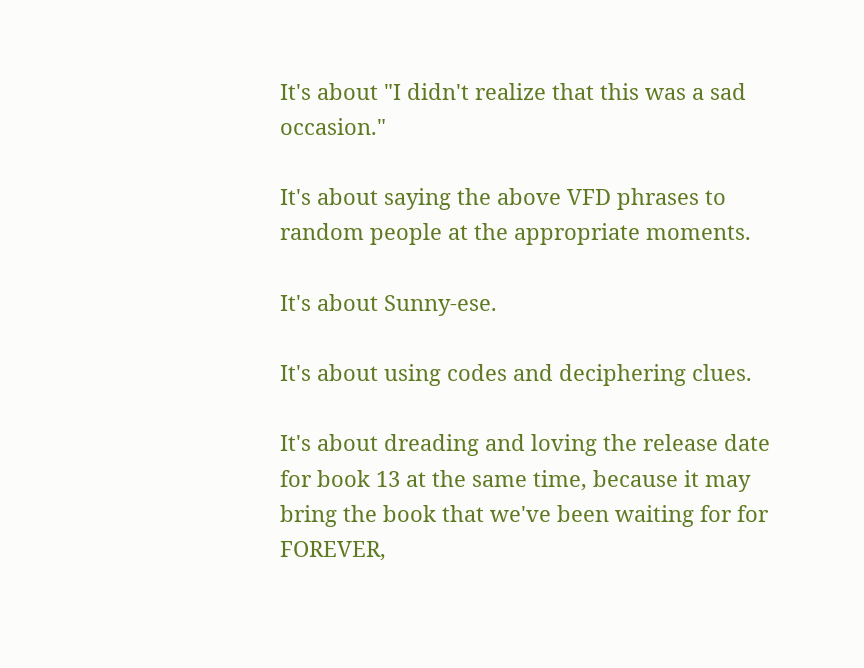It's about "I didn't realize that this was a sad occasion."

It's about saying the above VFD phrases to random people at the appropriate moments.

It's about Sunny-ese.

It's about using codes and deciphering clues.

It's about dreading and loving the release date for book 13 at the same time, because it may bring the book that we've been waiting for for FOREVER,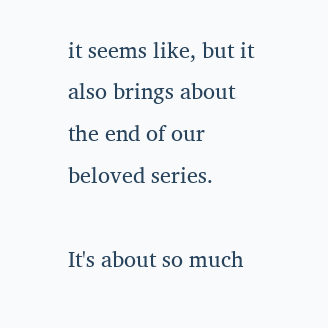it seems like, but it also brings about the end of our beloved series.

It's about so much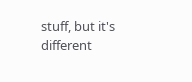stuff, but it's different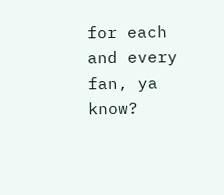for each and every fan, ya know?